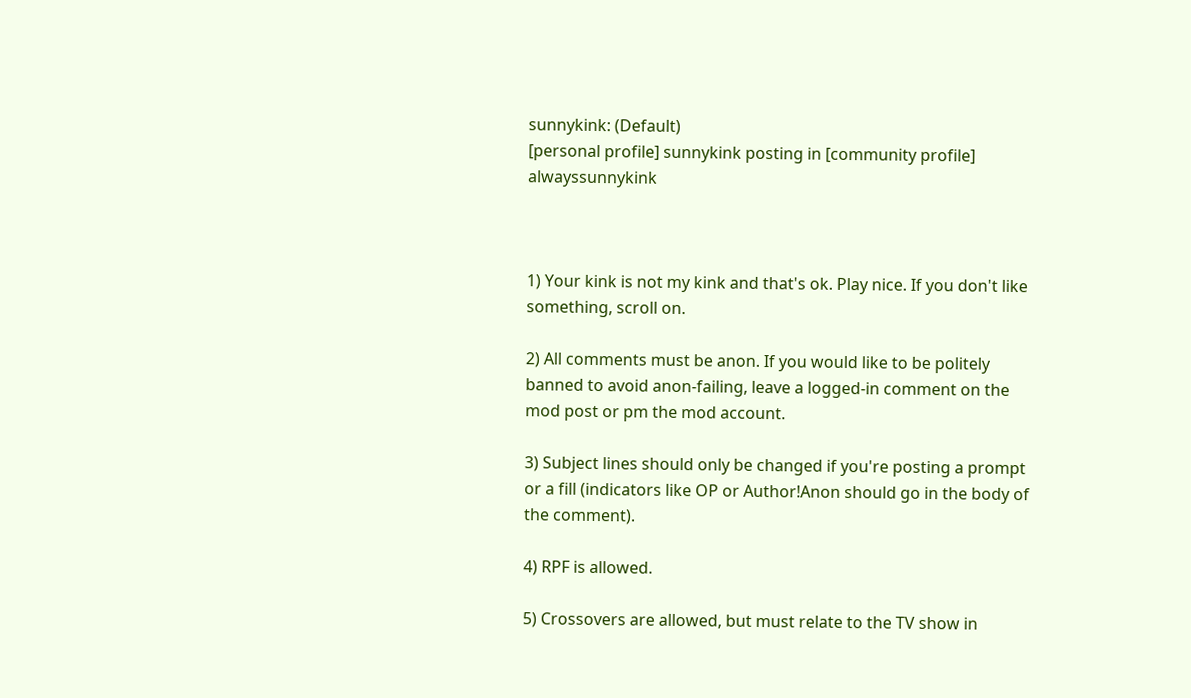sunnykink: (Default)
[personal profile] sunnykink posting in [community profile] alwayssunnykink



1) Your kink is not my kink and that's ok. Play nice. If you don't like something, scroll on.

2) All comments must be anon. If you would like to be politely banned to avoid anon-failing, leave a logged-in comment on the mod post or pm the mod account.

3) Subject lines should only be changed if you're posting a prompt or a fill (indicators like OP or Author!Anon should go in the body of the comment).

4) RPF is allowed.

5) Crossovers are allowed, but must relate to the TV show in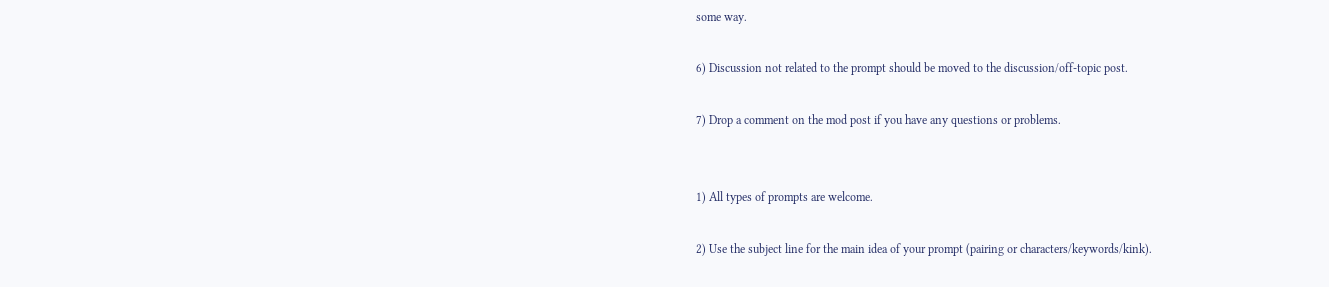some way.

6) Discussion not related to the prompt should be moved to the discussion/off-topic post.

7) Drop a comment on the mod post if you have any questions or problems.


1) All types of prompts are welcome.

2) Use the subject line for the main idea of your prompt (pairing or characters/keywords/kink).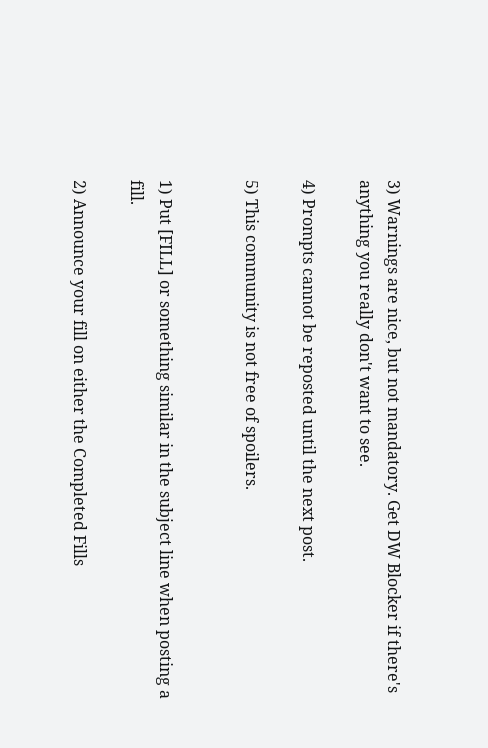3) Warnings are nice, but not mandatory. Get DW Blocker if there's anything you really don't want to see.

4) Prompts cannot be reposted until the next post.

5) This community is not free of spoilers.


1) Put [FILL] or something similar in the subject line when posting a fill.

2) Announce your fill on either the Completed Fills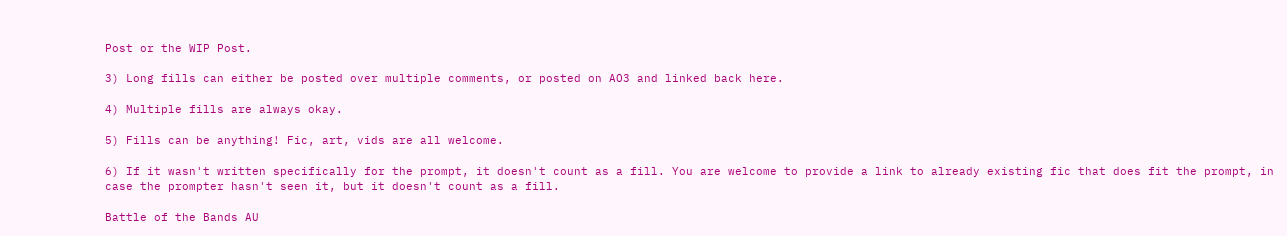Post or the WIP Post.

3) Long fills can either be posted over multiple comments, or posted on AO3 and linked back here.

4) Multiple fills are always okay.

5) Fills can be anything! Fic, art, vids are all welcome.

6) If it wasn't written specifically for the prompt, it doesn't count as a fill. You are welcome to provide a link to already existing fic that does fit the prompt, in case the prompter hasn't seen it, but it doesn't count as a fill.

Battle of the Bands AU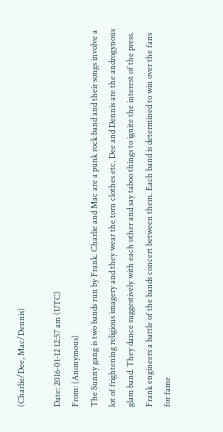(Charlie/Dee, Mac/Dennis)

Date: 2016-01-12 12:57 am (UTC)
From: (Anonymous)
The Sunny gang is two bands run by Frank. Charlie and Mac are a punk rock band and their songs involve a lot of frightening religious imagery and they wear the torn clothes etc. Dee and Dennis are the androgynous glam band. They dance suggestively with each other and say taboo things to ignite the interest of the press. Frank engineers a battle of the bands concert between them. Each band is determined to win over the fans for fame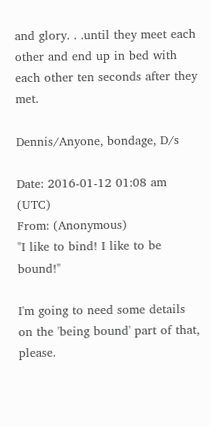and glory. . .until they meet each other and end up in bed with each other ten seconds after they met.

Dennis/Anyone, bondage, D/s

Date: 2016-01-12 01:08 am (UTC)
From: (Anonymous)
"I like to bind! I like to be bound!"

I'm going to need some details on the 'being bound' part of that, please.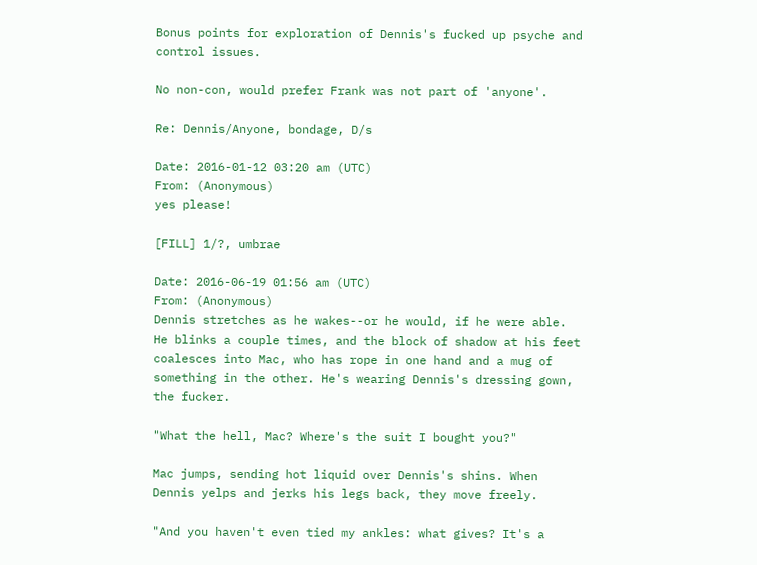Bonus points for exploration of Dennis's fucked up psyche and control issues.

No non-con, would prefer Frank was not part of 'anyone'.

Re: Dennis/Anyone, bondage, D/s

Date: 2016-01-12 03:20 am (UTC)
From: (Anonymous)
yes please!

[FILL] 1/?, umbrae

Date: 2016-06-19 01:56 am (UTC)
From: (Anonymous)
Dennis stretches as he wakes--or he would, if he were able. He blinks a couple times, and the block of shadow at his feet coalesces into Mac, who has rope in one hand and a mug of something in the other. He's wearing Dennis's dressing gown, the fucker.

"What the hell, Mac? Where's the suit I bought you?"

Mac jumps, sending hot liquid over Dennis's shins. When Dennis yelps and jerks his legs back, they move freely.

"And you haven't even tied my ankles: what gives? It's a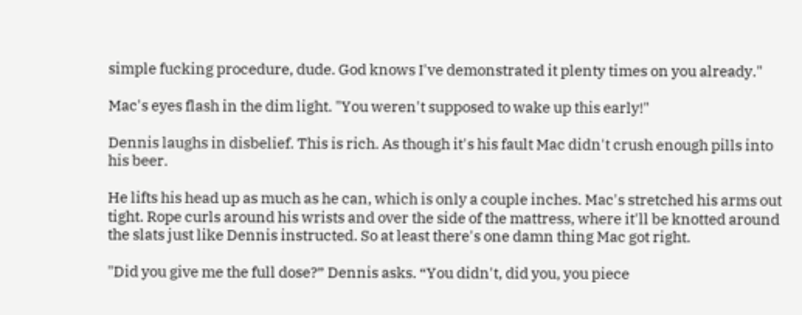simple fucking procedure, dude. God knows I've demonstrated it plenty times on you already."

Mac's eyes flash in the dim light. "You weren't supposed to wake up this early!"

Dennis laughs in disbelief. This is rich. As though it's his fault Mac didn't crush enough pills into his beer.

He lifts his head up as much as he can, which is only a couple inches. Mac's stretched his arms out tight. Rope curls around his wrists and over the side of the mattress, where it'll be knotted around the slats just like Dennis instructed. So at least there's one damn thing Mac got right.

"Did you give me the full dose?” Dennis asks. “You didn't, did you, you piece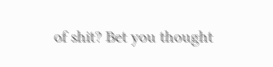of shit? Bet you thought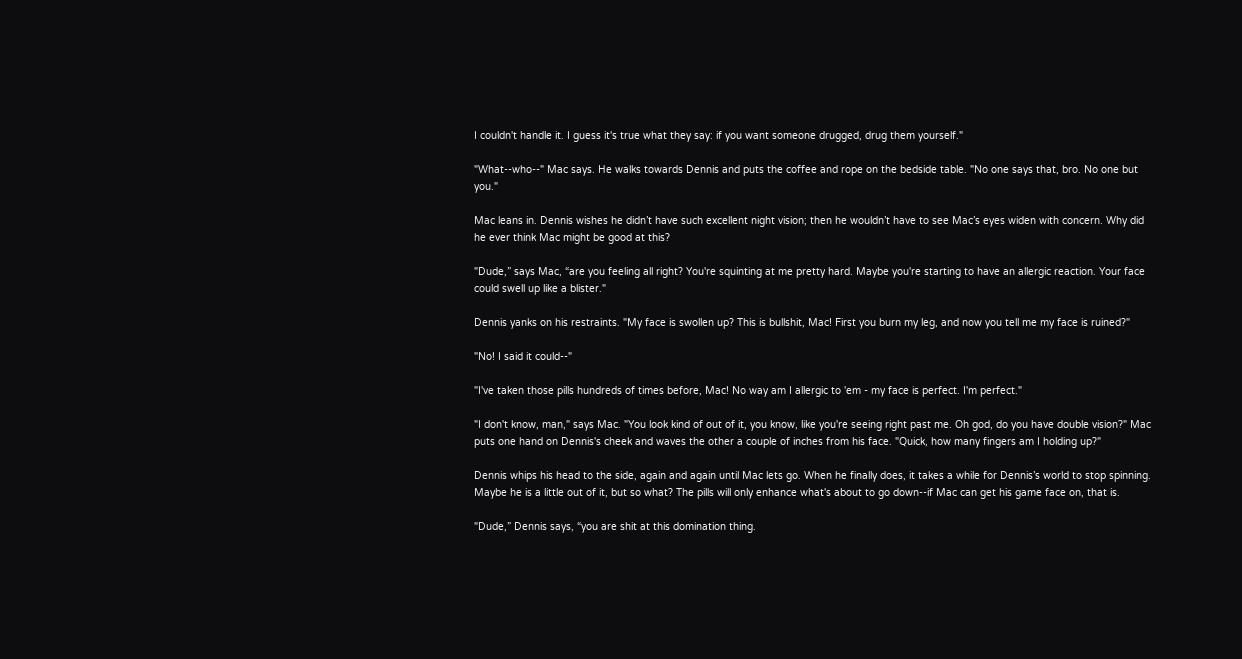I couldn't handle it. I guess it's true what they say: if you want someone drugged, drug them yourself."

"What--who--" Mac says. He walks towards Dennis and puts the coffee and rope on the bedside table. "No one says that, bro. No one but you."

Mac leans in. Dennis wishes he didn’t have such excellent night vision; then he wouldn’t have to see Mac’s eyes widen with concern. Why did he ever think Mac might be good at this?

"Dude,” says Mac, “are you feeling all right? You're squinting at me pretty hard. Maybe you're starting to have an allergic reaction. Your face could swell up like a blister."

Dennis yanks on his restraints. "My face is swollen up? This is bullshit, Mac! First you burn my leg, and now you tell me my face is ruined?"

"No! I said it could--"

"I've taken those pills hundreds of times before, Mac! No way am I allergic to 'em - my face is perfect. I'm perfect."

"I don't know, man," says Mac. "You look kind of out of it, you know, like you're seeing right past me. Oh god, do you have double vision?" Mac puts one hand on Dennis's cheek and waves the other a couple of inches from his face. "Quick, how many fingers am I holding up?"

Dennis whips his head to the side, again and again until Mac lets go. When he finally does, it takes a while for Dennis’s world to stop spinning. Maybe he is a little out of it, but so what? The pills will only enhance what's about to go down--if Mac can get his game face on, that is.

"Dude,” Dennis says, “you are shit at this domination thing.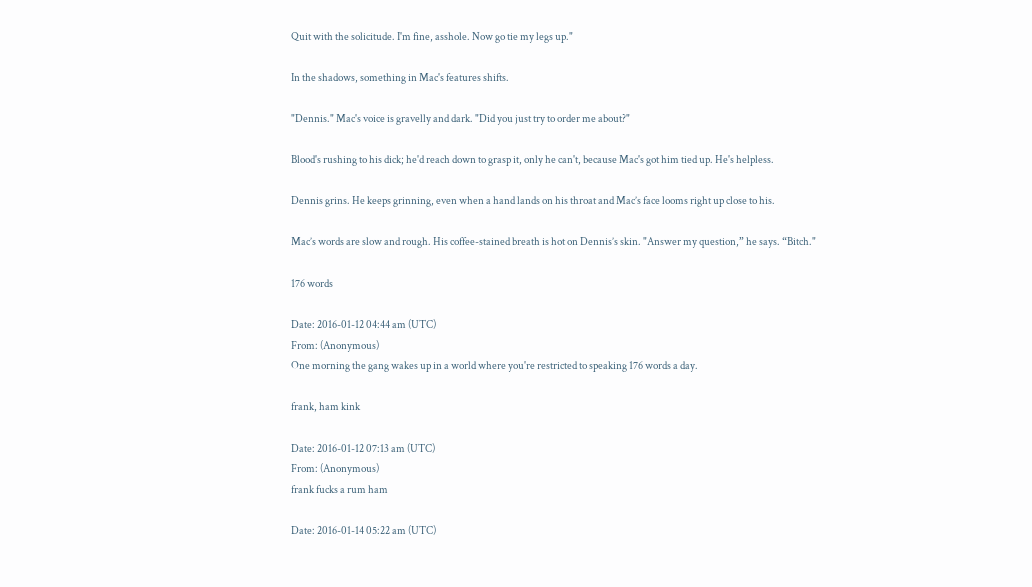Quit with the solicitude. I'm fine, asshole. Now go tie my legs up."

In the shadows, something in Mac's features shifts.

"Dennis." Mac's voice is gravelly and dark. "Did you just try to order me about?"

Blood's rushing to his dick; he'd reach down to grasp it, only he can't, because Mac's got him tied up. He's helpless.

Dennis grins. He keeps grinning, even when a hand lands on his throat and Mac’s face looms right up close to his.

Mac’s words are slow and rough. His coffee-stained breath is hot on Dennis’s skin. "Answer my question,” he says. “Bitch."

176 words

Date: 2016-01-12 04:44 am (UTC)
From: (Anonymous)
One morning the gang wakes up in a world where you're restricted to speaking 176 words a day.

frank, ham kink

Date: 2016-01-12 07:13 am (UTC)
From: (Anonymous)
frank fucks a rum ham

Date: 2016-01-14 05:22 am (UTC)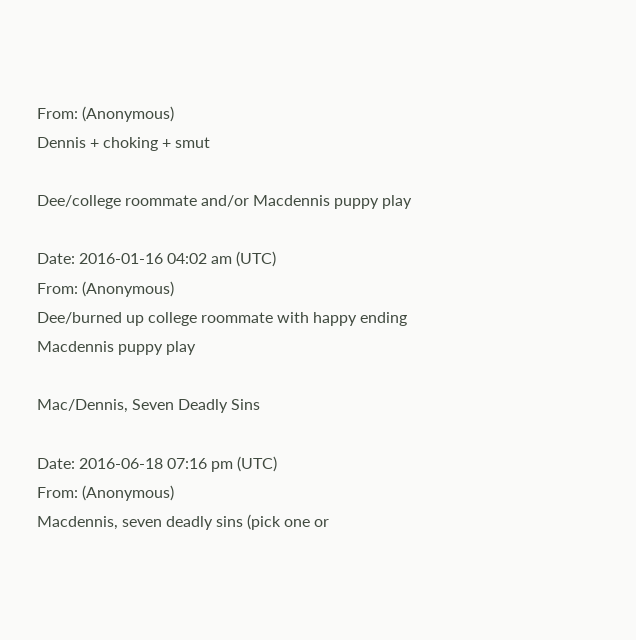From: (Anonymous)
Dennis + choking + smut

Dee/college roommate and/or Macdennis puppy play

Date: 2016-01-16 04:02 am (UTC)
From: (Anonymous)
Dee/burned up college roommate with happy ending
Macdennis puppy play

Mac/Dennis, Seven Deadly Sins

Date: 2016-06-18 07:16 pm (UTC)
From: (Anonymous)
Macdennis, seven deadly sins (pick one or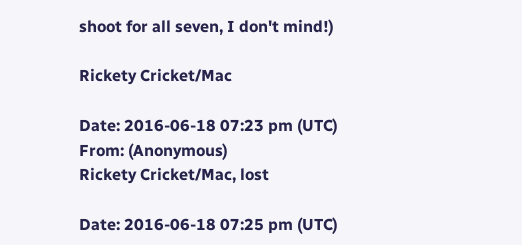shoot for all seven, I don't mind!)

Rickety Cricket/Mac

Date: 2016-06-18 07:23 pm (UTC)
From: (Anonymous)
Rickety Cricket/Mac, lost

Date: 2016-06-18 07:25 pm (UTC)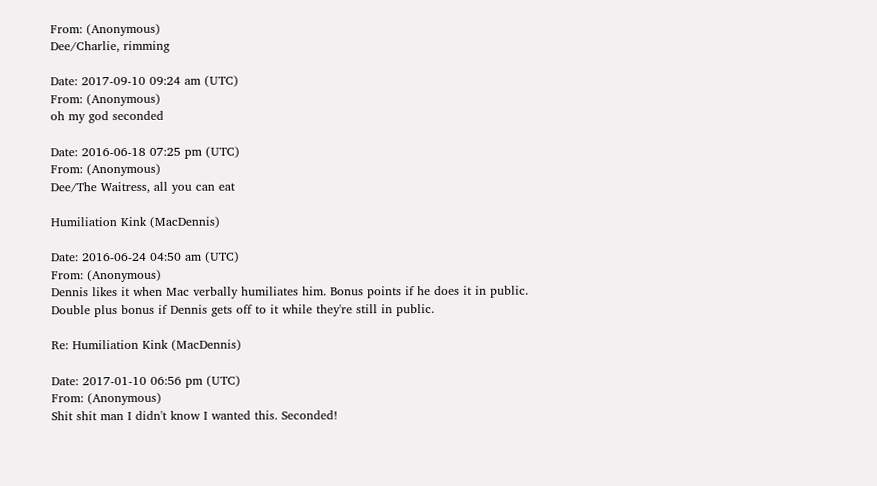From: (Anonymous)
Dee/Charlie, rimming

Date: 2017-09-10 09:24 am (UTC)
From: (Anonymous)
oh my god seconded

Date: 2016-06-18 07:25 pm (UTC)
From: (Anonymous)
Dee/The Waitress, all you can eat

Humiliation Kink (MacDennis)

Date: 2016-06-24 04:50 am (UTC)
From: (Anonymous)
Dennis likes it when Mac verbally humiliates him. Bonus points if he does it in public. Double plus bonus if Dennis gets off to it while they're still in public.

Re: Humiliation Kink (MacDennis)

Date: 2017-01-10 06:56 pm (UTC)
From: (Anonymous)
Shit shit man I didn't know I wanted this. Seconded!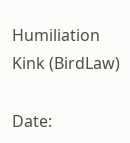Humiliation Kink (BirdLaw)

Date: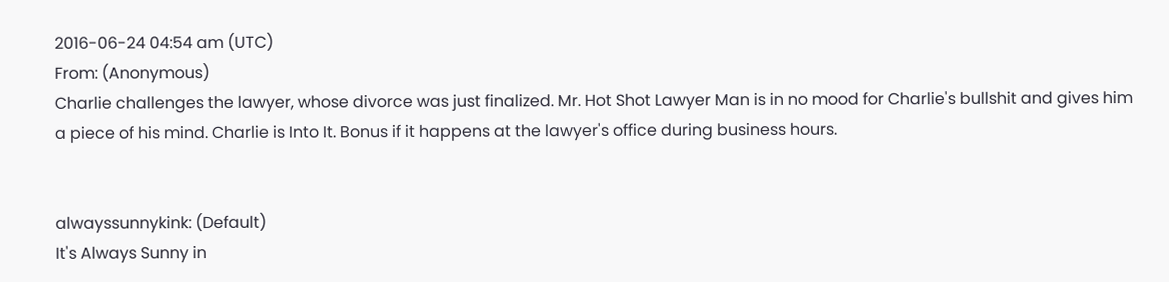2016-06-24 04:54 am (UTC)
From: (Anonymous)
Charlie challenges the lawyer, whose divorce was just finalized. Mr. Hot Shot Lawyer Man is in no mood for Charlie's bullshit and gives him a piece of his mind. Charlie is Into It. Bonus if it happens at the lawyer's office during business hours.


alwayssunnykink: (Default)
It's Always Sunny in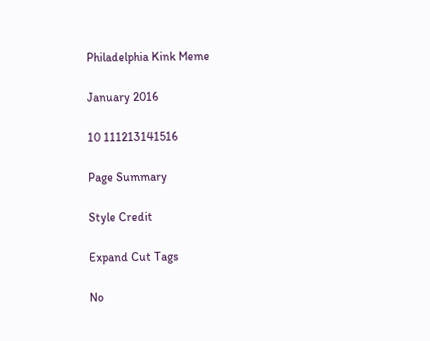Philadelphia Kink Meme

January 2016

10 111213141516

Page Summary

Style Credit

Expand Cut Tags

No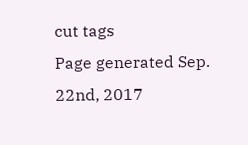cut tags
Page generated Sep. 22nd, 2017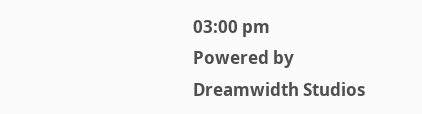03:00 pm
Powered by Dreamwidth Studios